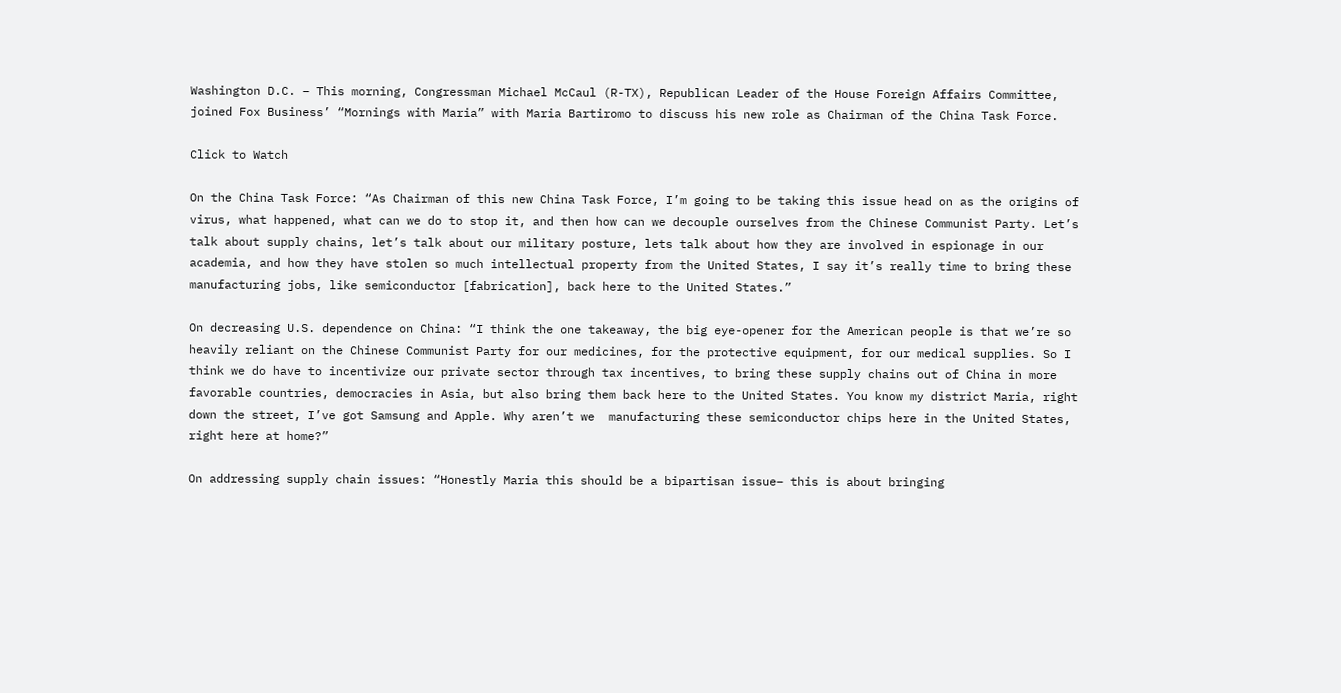Washington D.C. – This morning, Congressman Michael McCaul (R-TX), Republican Leader of the House Foreign Affairs Committee, joined Fox Business’ “Mornings with Maria” with Maria Bartiromo to discuss his new role as Chairman of the China Task Force.

Click to Watch

On the China Task Force: “As Chairman of this new China Task Force, I’m going to be taking this issue head on as the origins of virus, what happened, what can we do to stop it, and then how can we decouple ourselves from the Chinese Communist Party. Let’s talk about supply chains, let’s talk about our military posture, lets talk about how they are involved in espionage in our academia, and how they have stolen so much intellectual property from the United States, I say it’s really time to bring these manufacturing jobs, like semiconductor [fabrication], back here to the United States.”

On decreasing U.S. dependence on China: “I think the one takeaway, the big eye-opener for the American people is that we’re so heavily reliant on the Chinese Communist Party for our medicines, for the protective equipment, for our medical supplies. So I think we do have to incentivize our private sector through tax incentives, to bring these supply chains out of China in more favorable countries, democracies in Asia, but also bring them back here to the United States. You know my district Maria, right down the street, I’ve got Samsung and Apple. Why aren’t we  manufacturing these semiconductor chips here in the United States, right here at home?”

On addressing supply chain issues: “Honestly Maria this should be a bipartisan issue– this is about bringing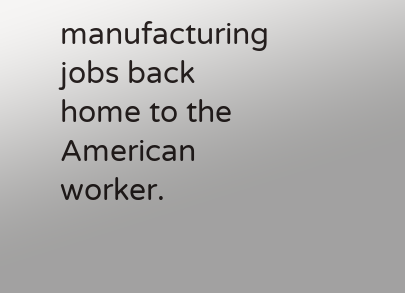manufacturing jobs back home to the American worker.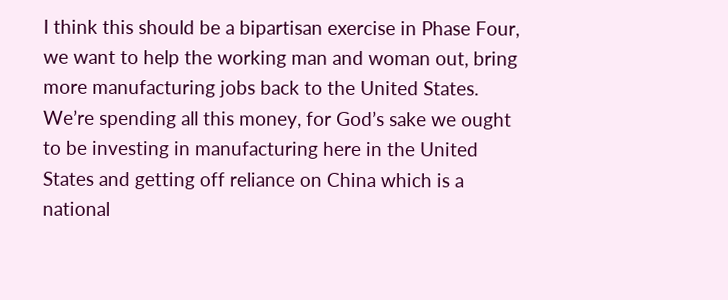I think this should be a bipartisan exercise in Phase Four, we want to help the working man and woman out, bring more manufacturing jobs back to the United States. We’re spending all this money, for God’s sake we ought to be investing in manufacturing here in the United States and getting off reliance on China which is a national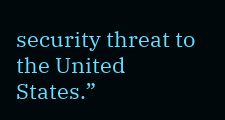security threat to the United States.”